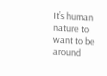It’s human nature to want to be around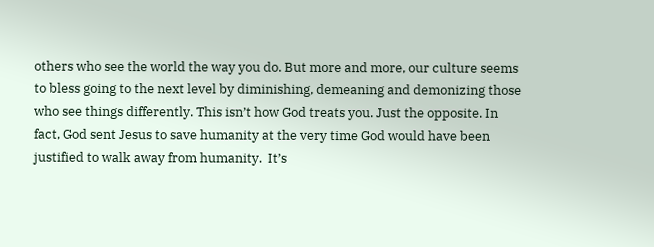others who see the world the way you do. But more and more, our culture seems to bless going to the next level by diminishing, demeaning and demonizing those who see things differently. This isn’t how God treats you. Just the opposite. In fact, God sent Jesus to save humanity at the very time God would have been justified to walk away from humanity.  It’s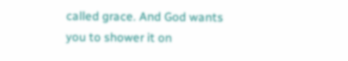called grace. And God wants you to shower it on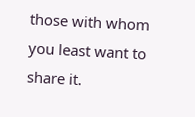those with whom you least want to share it.